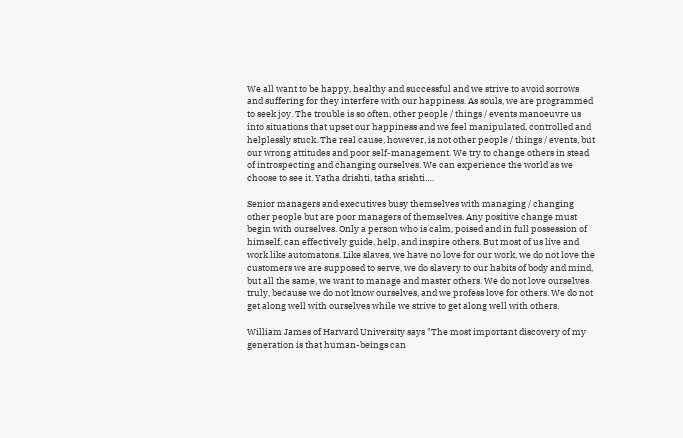We all want to be happy, healthy and successful and we strive to avoid sorrows and suffering for they interfere with our happiness. As souls, we are programmed to seek joy. The trouble is so often, other people / things / events manoeuvre us into situations that upset our happiness and we feel manipulated, controlled and helplessly stuck. The real cause, however, is not other people / things / events, but our wrong attitudes and poor self-management. We try to change others in stead of introspecting and changing ourselves. We can experience the world as we choose to see it. Yatha drishti, tatha srishti….

Senior managers and executives busy themselves with managing / changing other people but are poor managers of themselves. Any positive change must begin with ourselves. Only a person who is calm, poised and in full possession of himself, can effectively guide, help, and inspire others. But most of us live and work like automatons. Like slaves, we have no love for our work, we do not love the customers we are supposed to serve, we do slavery to our habits of body and mind, but all the same, we want to manage and master others. We do not love ourselves truly, because we do not know ourselves, and we profess love for others. We do not get along well with ourselves while we strive to get along well with others.

William James of Harvard University says "The most important discovery of my generation is that human-beings can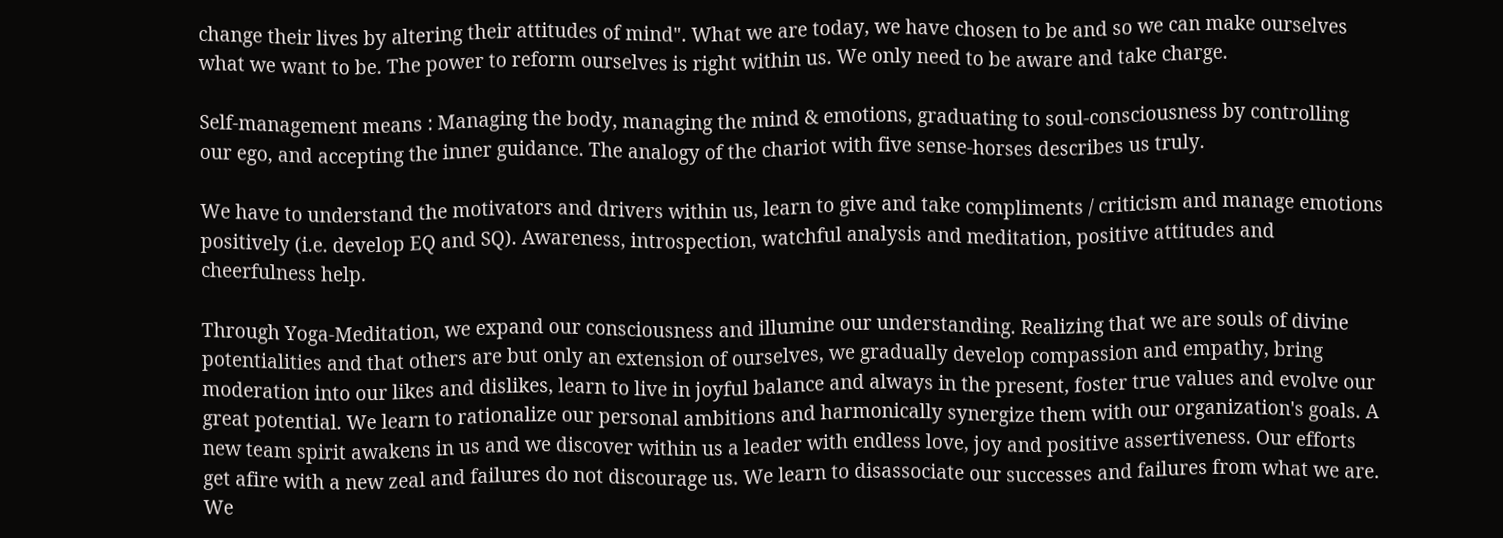change their lives by altering their attitudes of mind". What we are today, we have chosen to be and so we can make ourselves what we want to be. The power to reform ourselves is right within us. We only need to be aware and take charge.

Self-management means : Managing the body, managing the mind & emotions, graduating to soul-consciousness by controlling our ego, and accepting the inner guidance. The analogy of the chariot with five sense-horses describes us truly.

We have to understand the motivators and drivers within us, learn to give and take compliments / criticism and manage emotions positively (i.e. develop EQ and SQ). Awareness, introspection, watchful analysis and meditation, positive attitudes and cheerfulness help.

Through Yoga-Meditation, we expand our consciousness and illumine our understanding. Realizing that we are souls of divine potentialities and that others are but only an extension of ourselves, we gradually develop compassion and empathy, bring moderation into our likes and dislikes, learn to live in joyful balance and always in the present, foster true values and evolve our great potential. We learn to rationalize our personal ambitions and harmonically synergize them with our organization's goals. A new team spirit awakens in us and we discover within us a leader with endless love, joy and positive assertiveness. Our efforts get afire with a new zeal and failures do not discourage us. We learn to disassociate our successes and failures from what we are. We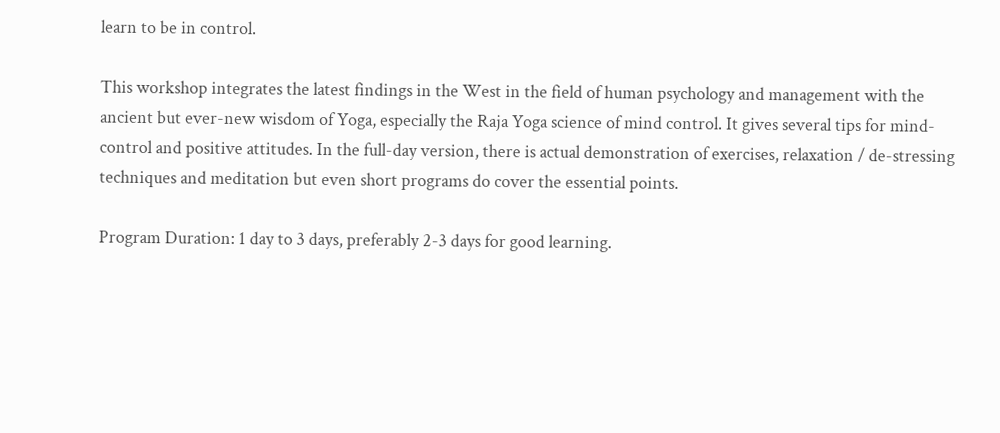learn to be in control.

This workshop integrates the latest findings in the West in the field of human psychology and management with the ancient but ever-new wisdom of Yoga, especially the Raja Yoga science of mind control. It gives several tips for mind-control and positive attitudes. In the full-day version, there is actual demonstration of exercises, relaxation / de-stressing techniques and meditation but even short programs do cover the essential points.

Program Duration: 1 day to 3 days, preferably 2-3 days for good learning.